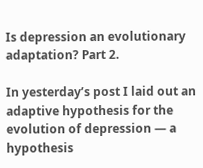Is depression an evolutionary adaptation? Part 2.

In yesterday’s post I laid out an adaptive hypothesis for the evolution of depression — a hypothesis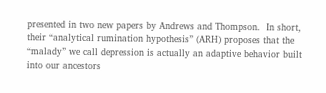presented in two new papers by Andrews and Thompson.  In short, their “analytical rumination hypothesis” (ARH) proposes that the “malady” we call depression is actually an adaptive behavior built into our ancestors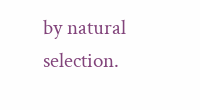by natural selection.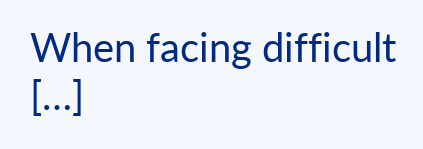When facing difficult […]